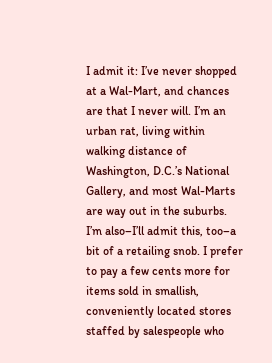I admit it: I’ve never shopped at a Wal-Mart, and chances are that I never will. I’m an urban rat, living within walking distance of Washington, D.C.’s National Gallery, and most Wal-Marts are way out in the suburbs. I’m also–I’ll admit this, too–a bit of a retailing snob. I prefer to pay a few cents more for items sold in smallish, conveniently located stores staffed by salespeople who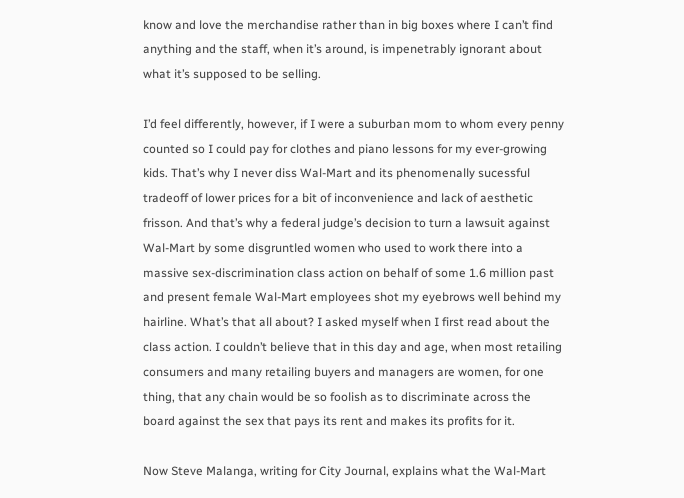know and love the merchandise rather than in big boxes where I can’t find anything and the staff, when it’s around, is impenetrably ignorant about what it’s supposed to be selling.

I’d feel differently, however, if I were a suburban mom to whom every penny counted so I could pay for clothes and piano lessons for my ever-growing kids. That’s why I never diss Wal-Mart and its phenomenally sucessful tradeoff of lower prices for a bit of inconvenience and lack of aesthetic frisson. And that’s why a federal judge’s decision to turn a lawsuit against Wal-Mart by some disgruntled women who used to work there into a massive sex-discrimination class action on behalf of some 1.6 million past and present female Wal-Mart employees shot my eyebrows well behind my hairline. What’s that all about? I asked myself when I first read about the class action. I couldn’t believe that in this day and age, when most retailing consumers and many retailing buyers and managers are women, for one thing, that any chain would be so foolish as to discriminate across the board against the sex that pays its rent and makes its profits for it.

Now Steve Malanga, writing for City Journal, explains what the Wal-Mart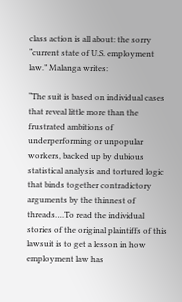class action is all about: the sorry “current state of U.S. employment law.” Malanga writes:

“The suit is based on individual cases that reveal little more than the frustrated ambitions of underperforming or unpopular workers, backed up by dubious statistical analysis and tortured logic that binds together contradictory arguments by the thinnest of threads….To read the individual stories of the original plaintiffs of this lawsuit is to get a lesson in how employment law has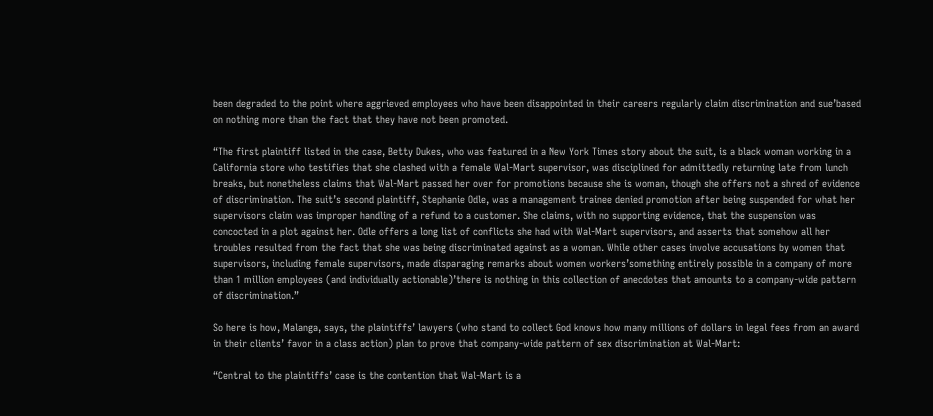been degraded to the point where aggrieved employees who have been disappointed in their careers regularly claim discrimination and sue’based on nothing more than the fact that they have not been promoted.

“The first plaintiff listed in the case, Betty Dukes, who was featured in a New York Times story about the suit, is a black woman working in a California store who testifies that she clashed with a female Wal-Mart supervisor, was disciplined for admittedly returning late from lunch breaks, but nonetheless claims that Wal-Mart passed her over for promotions because she is woman, though she offers not a shred of evidence of discrimination. The suit’s second plaintiff, Stephanie Odle, was a management trainee denied promotion after being suspended for what her supervisors claim was improper handling of a refund to a customer. She claims, with no supporting evidence, that the suspension was concocted in a plot against her. Odle offers a long list of conflicts she had with Wal-Mart supervisors, and asserts that somehow all her troubles resulted from the fact that she was being discriminated against as a woman. While other cases involve accusations by women that supervisors, including female supervisors, made disparaging remarks about women workers’something entirely possible in a company of more than 1 million employees (and individually actionable)’there is nothing in this collection of anecdotes that amounts to a company-wide pattern of discrimination.”

So here is how, Malanga, says, the plaintiffs’ lawyers (who stand to collect God knows how many millions of dollars in legal fees from an award in their clients’ favor in a class action) plan to prove that company-wide pattern of sex discrimination at Wal-Mart:

“Central to the plaintiffs’ case is the contention that Wal-Mart is a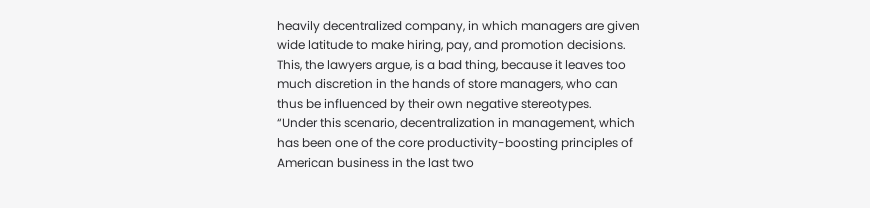heavily decentralized company, in which managers are given wide latitude to make hiring, pay, and promotion decisions. This, the lawyers argue, is a bad thing, because it leaves too much discretion in the hands of store managers, who can thus be influenced by their own negative stereotypes.
“Under this scenario, decentralization in management, which has been one of the core productivity-boosting principles of American business in the last two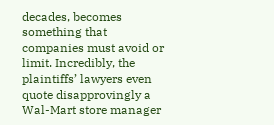decades, becomes something that companies must avoid or limit. Incredibly, the plaintiffs’ lawyers even quote disapprovingly a Wal-Mart store manager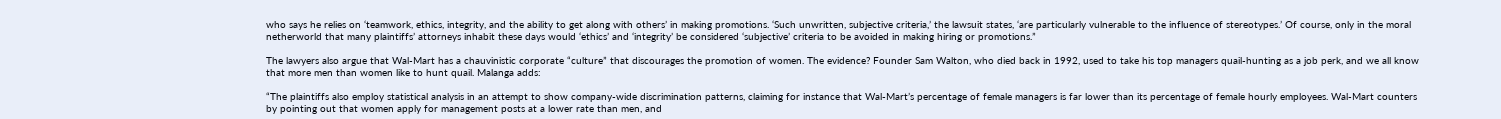who says he relies on ‘teamwork, ethics, integrity, and the ability to get along with others’ in making promotions. ‘Such unwritten, subjective criteria,’ the lawsuit states, ‘are particularly vulnerable to the influence of stereotypes.’ Of course, only in the moral netherworld that many plaintiffs’ attorneys inhabit these days would ‘ethics’ and ‘integrity’ be considered ‘subjective’ criteria to be avoided in making hiring or promotions.”

The lawyers also argue that Wal-Mart has a chauvinistic corporate “culture” that discourages the promotion of women. The evidence? Founder Sam Walton, who died back in 1992, used to take his top managers quail-hunting as a job perk, and we all know that more men than women like to hunt quail. Malanga adds:

“The plaintiffs also employ statistical analysis in an attempt to show company-wide discrimination patterns, claiming for instance that Wal-Mart’s percentage of female managers is far lower than its percentage of female hourly employees. Wal-Mart counters by pointing out that women apply for management posts at a lower rate than men, and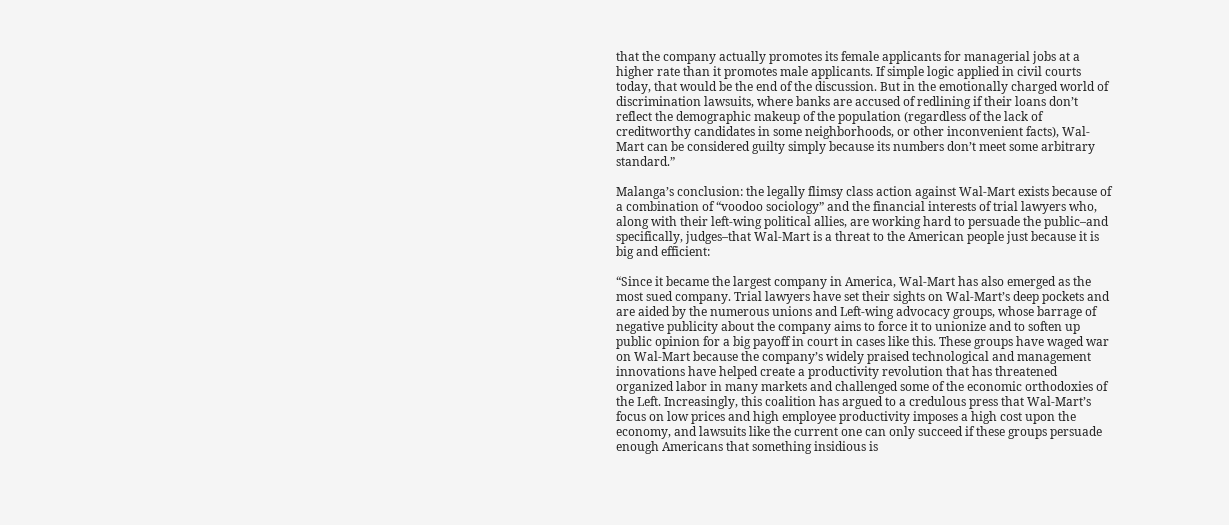that the company actually promotes its female applicants for managerial jobs at a higher rate than it promotes male applicants. If simple logic applied in civil courts today, that would be the end of the discussion. But in the emotionally charged world of discrimination lawsuits, where banks are accused of redlining if their loans don’t reflect the demographic makeup of the population (regardless of the lack of creditworthy candidates in some neighborhoods, or other inconvenient facts), Wal-Mart can be considered guilty simply because its numbers don’t meet some arbitrary standard.”

Malanga’s conclusion: the legally flimsy class action against Wal-Mart exists because of a combination of “voodoo sociology” and the financial interests of trial lawyers who, along with their left-wing political allies, are working hard to persuade the public–and specifically, judges–that Wal-Mart is a threat to the American people just because it is big and efficient:

“Since it became the largest company in America, Wal-Mart has also emerged as the most sued company. Trial lawyers have set their sights on Wal-Mart’s deep pockets and are aided by the numerous unions and Left-wing advocacy groups, whose barrage of negative publicity about the company aims to force it to unionize and to soften up public opinion for a big payoff in court in cases like this. These groups have waged war on Wal-Mart because the company’s widely praised technological and management innovations have helped create a productivity revolution that has threatened organized labor in many markets and challenged some of the economic orthodoxies of the Left. Increasingly, this coalition has argued to a credulous press that Wal-Mart’s focus on low prices and high employee productivity imposes a high cost upon the economy, and lawsuits like the current one can only succeed if these groups persuade enough Americans that something insidious is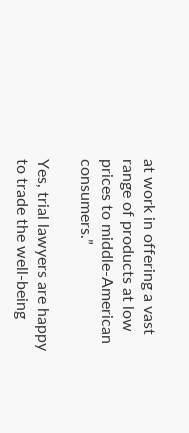at work in offering a vast range of products at low prices to middle-American consumers.”

Yes, trial lawyers are happy to trade the well-being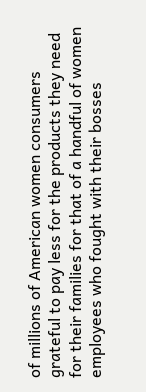of millions of American women consumers grateful to pay less for the products they need for their families for that of a handful of women employees who fought with their bosses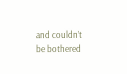and couldn’t be bothered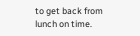to get back from lunch on time.